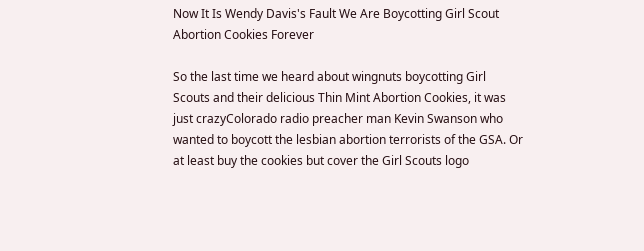Now It Is Wendy Davis's Fault We Are Boycotting Girl Scout Abortion Cookies Forever

So the last time we heard about wingnuts boycotting Girl Scouts and their delicious Thin Mint Abortion Cookies, it was just crazyColorado radio preacher man Kevin Swanson who wanted to boycott the lesbian abortion terrorists of the GSA. Or at least buy the cookies but cover the Girl Scouts logo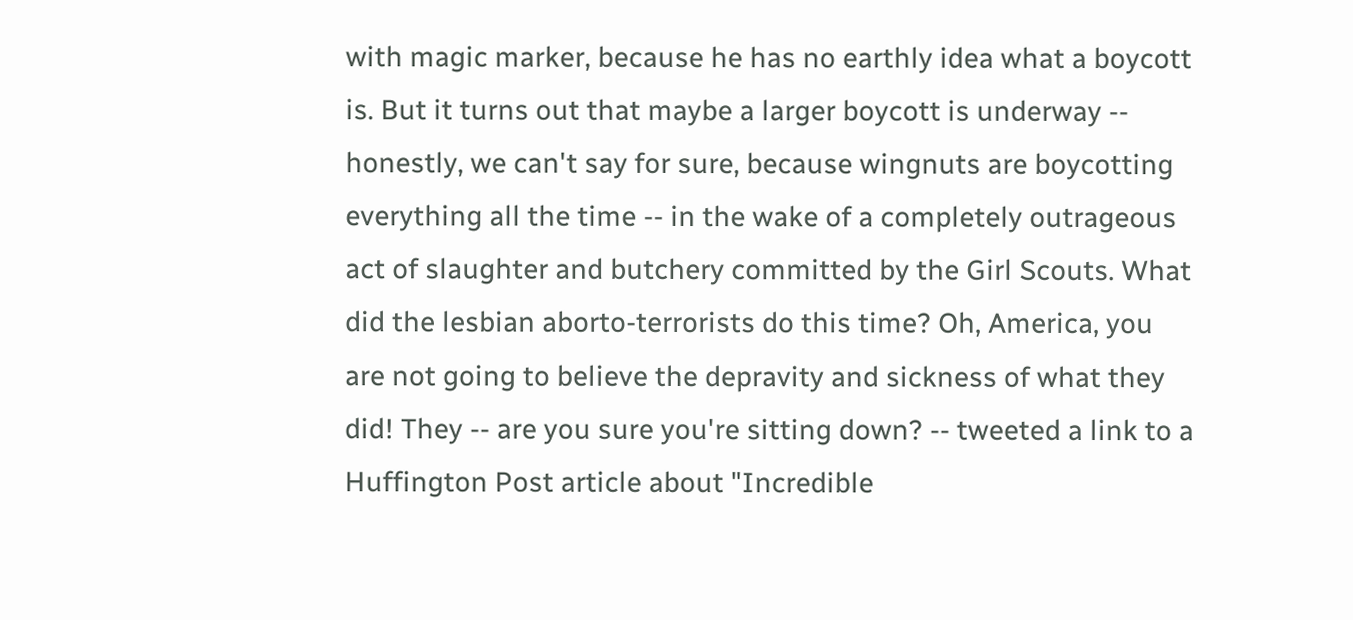with magic marker, because he has no earthly idea what a boycott is. But it turns out that maybe a larger boycott is underway -- honestly, we can't say for sure, because wingnuts are boycotting everything all the time -- in the wake of a completely outrageous act of slaughter and butchery committed by the Girl Scouts. What did the lesbian aborto-terrorists do this time? Oh, America, you are not going to believe the depravity and sickness of what they did! They -- are you sure you're sitting down? -- tweeted a link to a Huffington Post article about "Incredible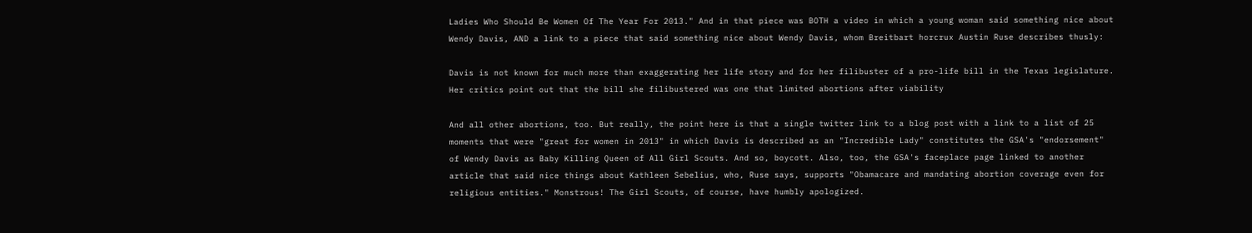Ladies Who Should Be Women Of The Year For 2013." And in that piece was BOTH a video in which a young woman said something nice about Wendy Davis, AND a link to a piece that said something nice about Wendy Davis, whom Breitbart horcrux Austin Ruse describes thusly:

Davis is not known for much more than exaggerating her life story and for her filibuster of a pro-life bill in the Texas legislature. Her critics point out that the bill she filibustered was one that limited abortions after viability

And all other abortions, too. But really, the point here is that a single twitter link to a blog post with a link to a list of 25 moments that were "great for women in 2013" in which Davis is described as an "Incredible Lady" constitutes the GSA's "endorsement" of Wendy Davis as Baby Killing Queen of All Girl Scouts. And so, boycott. Also, too, the GSA's faceplace page linked to another article that said nice things about Kathleen Sebelius, who, Ruse says, supports "Obamacare and mandating abortion coverage even for religious entities." Monstrous! The Girl Scouts, of course, have humbly apologized.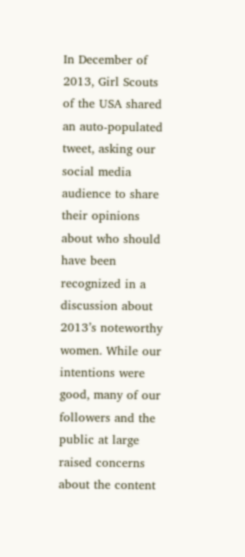In December of 2013, Girl Scouts of the USA shared an auto-populated tweet, asking our social media audience to share their opinions about who should have been recognized in a discussion about 2013’s noteworthy women. While our intentions were good, many of our followers and the public at large raised concerns about the content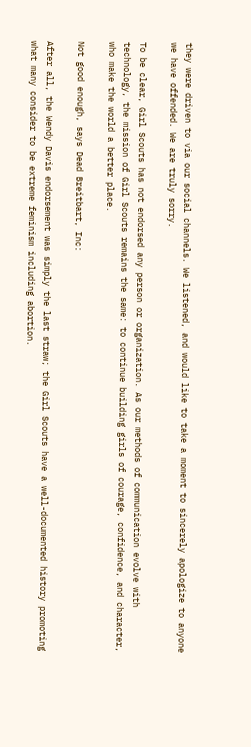they were driven to via our social channels. We listened, and would like to take a moment to sincerely apologize to anyone we have offended. We are truly sorry.

To be clear, Girl Scouts has not endorsed any person or organization. As our methods of communication evolve with technology, the mission of Girl Scouts remains the same: to continue building girls of courage, confidence, and character, who make the world a better place.

Not good enough, says Dead Breitbart, Inc:

After all, the Wendy Davis endorsement was simply the last straw; the Girl Scouts have a well-documented history promoting what many consider to be extreme feminism including abortion.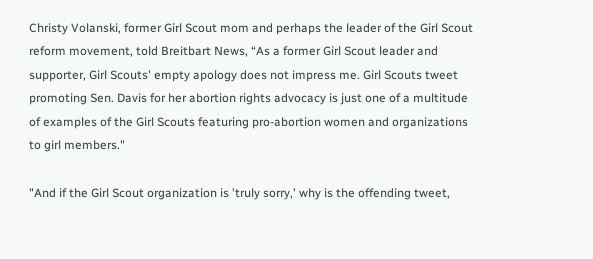Christy Volanski, former Girl Scout mom and perhaps the leader of the Girl Scout reform movement, told Breitbart News, “As a former Girl Scout leader and supporter, Girl Scouts' empty apology does not impress me. Girl Scouts tweet promoting Sen. Davis for her abortion rights advocacy is just one of a multitude of examples of the Girl Scouts featuring pro-abortion women and organizations to girl members."

"And if the Girl Scout organization is 'truly sorry,' why is the offending tweet,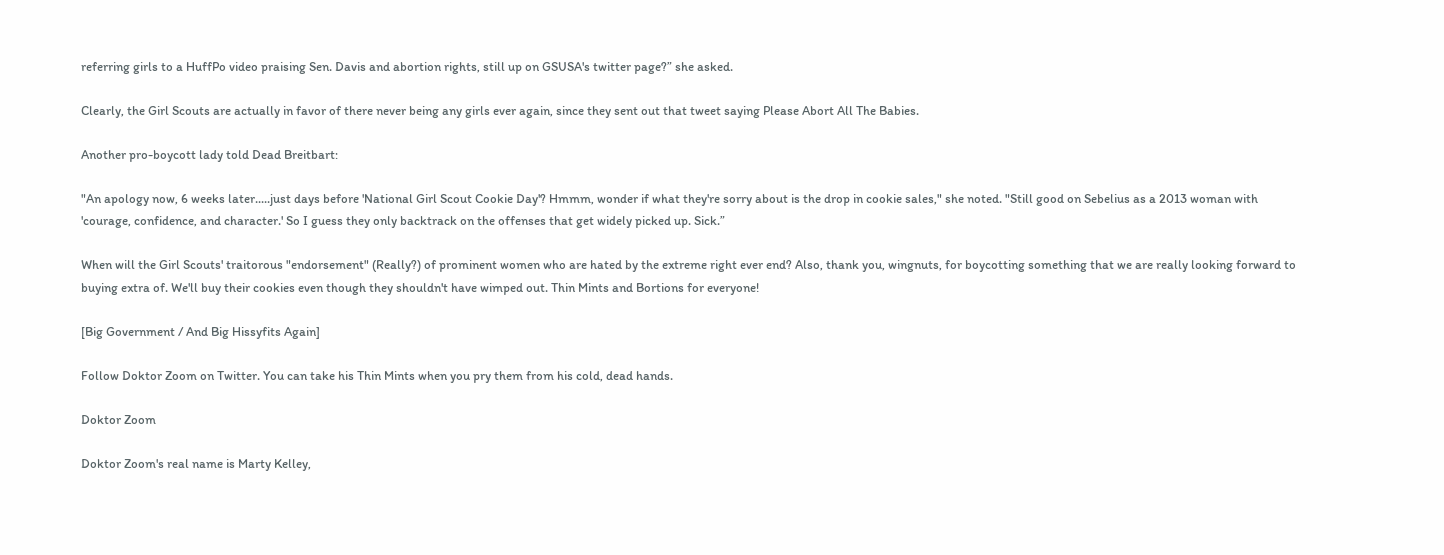referring girls to a HuffPo video praising Sen. Davis and abortion rights, still up on GSUSA's twitter page?” she asked.

Clearly, the Girl Scouts are actually in favor of there never being any girls ever again, since they sent out that tweet saying Please Abort All The Babies.

Another pro-boycott lady told Dead Breitbart:

"An apology now, 6 weeks later.....just days before 'National Girl Scout Cookie Day'? Hmmm, wonder if what they're sorry about is the drop in cookie sales," she noted. "Still good on Sebelius as a 2013 woman with 'courage, confidence, and character.' So I guess they only backtrack on the offenses that get widely picked up. Sick.”

When will the Girl Scouts' traitorous "endorsement" (Really?) of prominent women who are hated by the extreme right ever end? Also, thank you, wingnuts, for boycotting something that we are really looking forward to buying extra of. We'll buy their cookies even though they shouldn't have wimped out. Thin Mints and Bortions for everyone!

[Big Government / And Big Hissyfits Again]

Follow Doktor Zoom on Twitter. You can take his Thin Mints when you pry them from his cold, dead hands.

Doktor Zoom

Doktor Zoom's real name is Marty Kelley,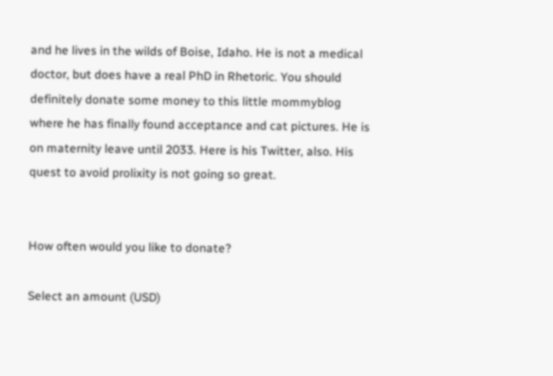and he lives in the wilds of Boise, Idaho. He is not a medical doctor, but does have a real PhD in Rhetoric. You should definitely donate some money to this little mommyblog where he has finally found acceptance and cat pictures. He is on maternity leave until 2033. Here is his Twitter, also. His quest to avoid prolixity is not going so great.


How often would you like to donate?

Select an amount (USD)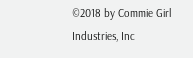©2018 by Commie Girl Industries, Inc